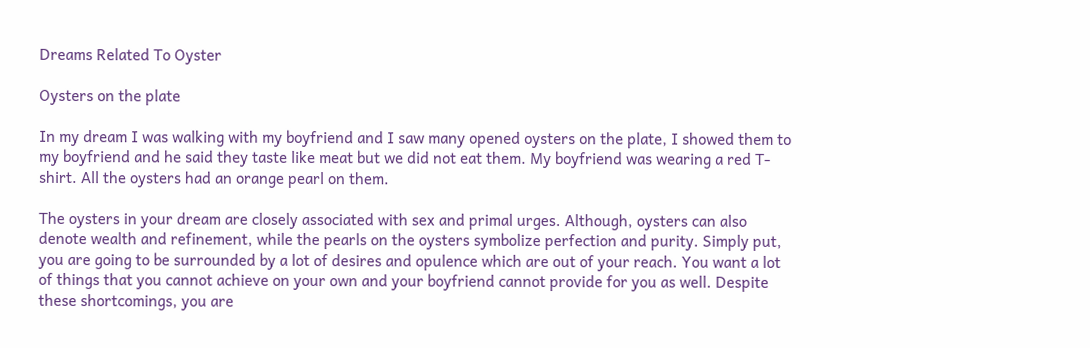Dreams Related To Oyster

Oysters on the plate

In my dream I was walking with my boyfriend and I saw many opened oysters on the plate, I showed them to my boyfriend and he said they taste like meat but we did not eat them. My boyfriend was wearing a red T-shirt. All the oysters had an orange pearl on them.

The oysters in your dream are closely associated with sex and primal urges. Although, oysters can also denote wealth and refinement, while the pearls on the oysters symbolize perfection and purity. Simply put, you are going to be surrounded by a lot of desires and opulence which are out of your reach. You want a lot of things that you cannot achieve on your own and your boyfriend cannot provide for you as well. Despite these shortcomings, you are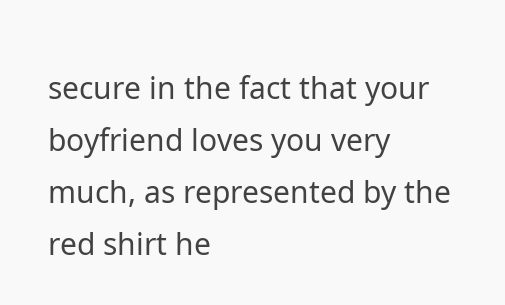secure in the fact that your boyfriend loves you very much, as represented by the red shirt he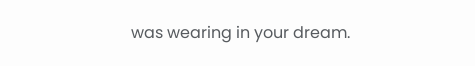was wearing in your dream.